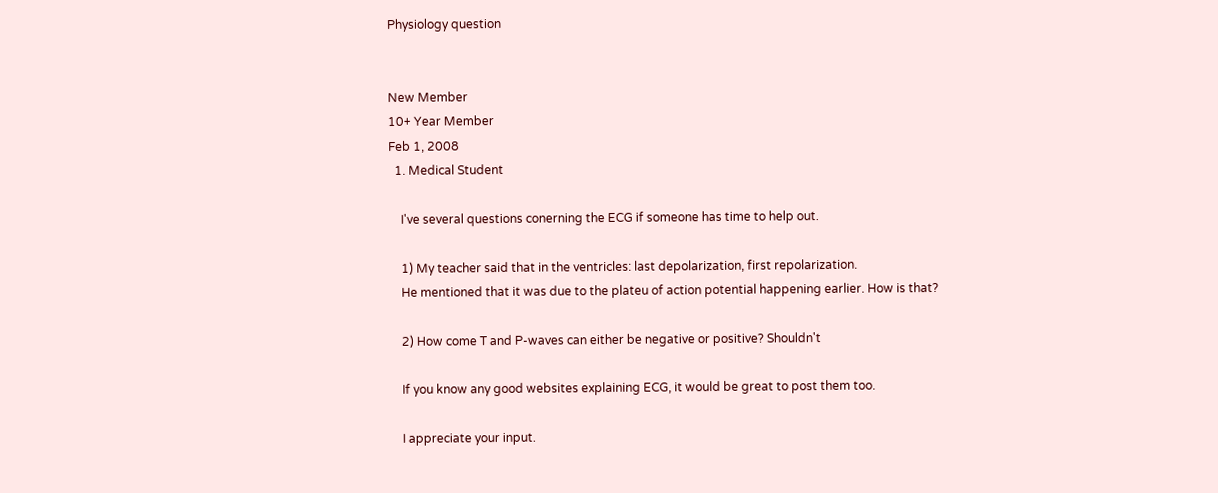Physiology question


New Member
10+ Year Member
Feb 1, 2008
  1. Medical Student

    I've several questions conerning the ECG if someone has time to help out.

    1) My teacher said that in the ventricles: last depolarization, first repolarization.
    He mentioned that it was due to the plateu of action potential happening earlier. How is that?

    2) How come T and P-waves can either be negative or positive? Shouldn't

    If you know any good websites explaining ECG, it would be great to post them too.

    I appreciate your input.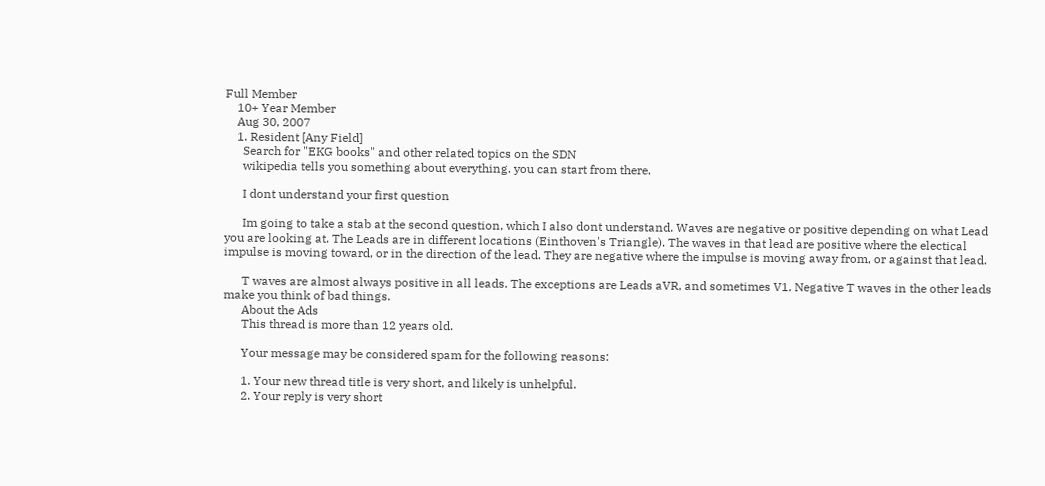Full Member
    10+ Year Member
    Aug 30, 2007
    1. Resident [Any Field]
      Search for "EKG books" and other related topics on the SDN
      wikipedia tells you something about everything. you can start from there.

      I dont understand your first question

      Im going to take a stab at the second question, which I also dont understand. Waves are negative or positive depending on what Lead you are looking at. The Leads are in different locations (Einthoven's Triangle). The waves in that lead are positive where the electical impulse is moving toward, or in the direction of the lead. They are negative where the impulse is moving away from, or against that lead.

      T waves are almost always positive in all leads. The exceptions are Leads aVR, and sometimes V1. Negative T waves in the other leads make you think of bad things.
      About the Ads
      This thread is more than 12 years old.

      Your message may be considered spam for the following reasons:

      1. Your new thread title is very short, and likely is unhelpful.
      2. Your reply is very short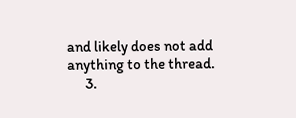and likely does not add anything to the thread.
      3.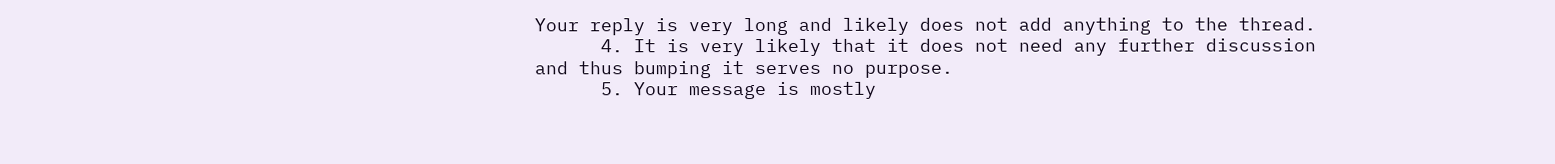Your reply is very long and likely does not add anything to the thread.
      4. It is very likely that it does not need any further discussion and thus bumping it serves no purpose.
      5. Your message is mostly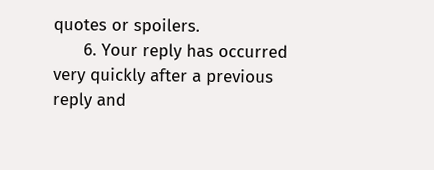quotes or spoilers.
      6. Your reply has occurred very quickly after a previous reply and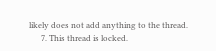likely does not add anything to the thread.
      7. This thread is locked.